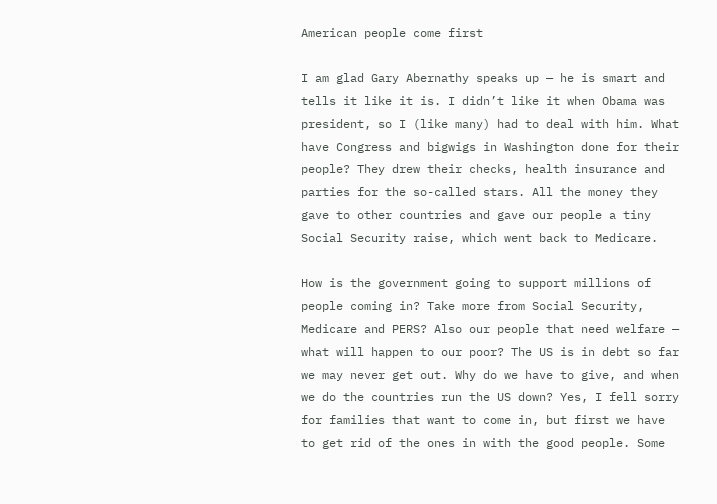American people come first

I am glad Gary Abernathy speaks up — he is smart and tells it like it is. I didn’t like it when Obama was president, so I (like many) had to deal with him. What have Congress and bigwigs in Washington done for their people? They drew their checks, health insurance and parties for the so-called stars. All the money they gave to other countries and gave our people a tiny Social Security raise, which went back to Medicare.

How is the government going to support millions of people coming in? Take more from Social Security, Medicare and PERS? Also our people that need welfare — what will happen to our poor? The US is in debt so far we may never get out. Why do we have to give, and when we do the countries run the US down? Yes, I fell sorry for families that want to come in, but first we have to get rid of the ones in with the good people. Some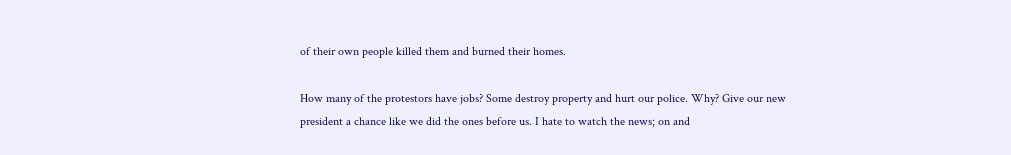of their own people killed them and burned their homes.

How many of the protestors have jobs? Some destroy property and hurt our police. Why? Give our new president a chance like we did the ones before us. I hate to watch the news; on and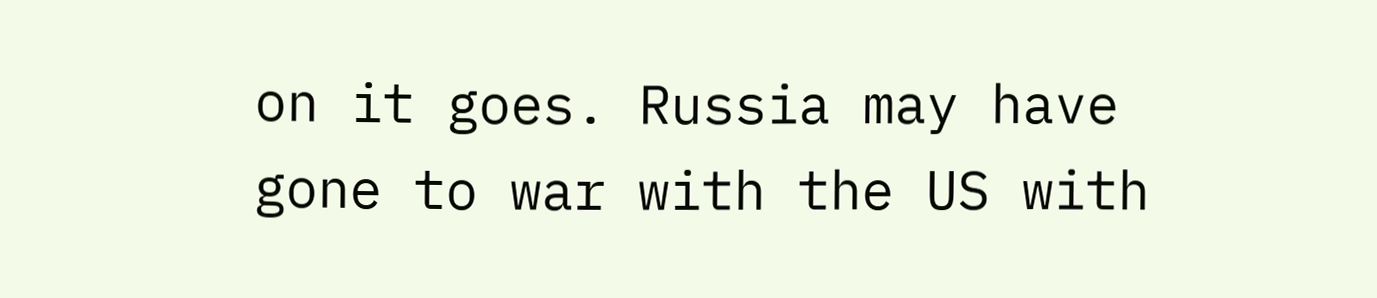on it goes. Russia may have gone to war with the US with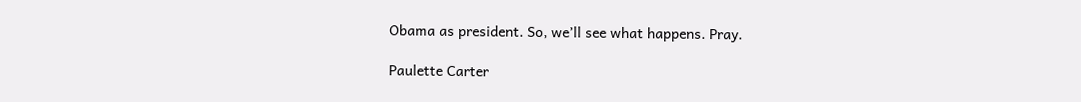Obama as president. So, we’ll see what happens. Pray.

Paulette Carter